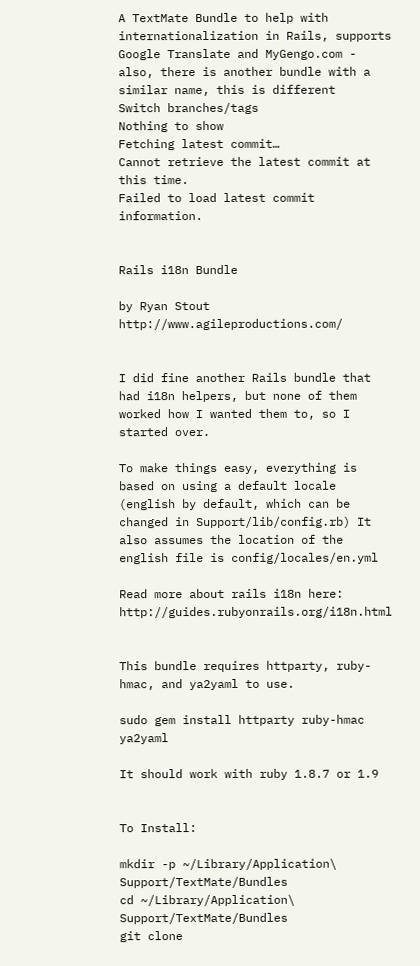A TextMate Bundle to help with internationalization in Rails, supports Google Translate and MyGengo.com - also, there is another bundle with a similar name, this is different
Switch branches/tags
Nothing to show
Fetching latest commit…
Cannot retrieve the latest commit at this time.
Failed to load latest commit information.


Rails i18n Bundle

by Ryan Stout http://www.agileproductions.com/


I did fine another Rails bundle that had i18n helpers, but none of them worked how I wanted them to, so I started over.

To make things easy, everything is based on using a default locale (english by default, which can be changed in Support/lib/config.rb) It also assumes the location of the english file is config/locales/en.yml

Read more about rails i18n here: http://guides.rubyonrails.org/i18n.html


This bundle requires httparty, ruby-hmac, and ya2yaml to use.

sudo gem install httparty ruby-hmac ya2yaml

It should work with ruby 1.8.7 or 1.9


To Install:

mkdir -p ~/Library/Application\ Support/TextMate/Bundles
cd ~/Library/Application\ Support/TextMate/Bundles
git clone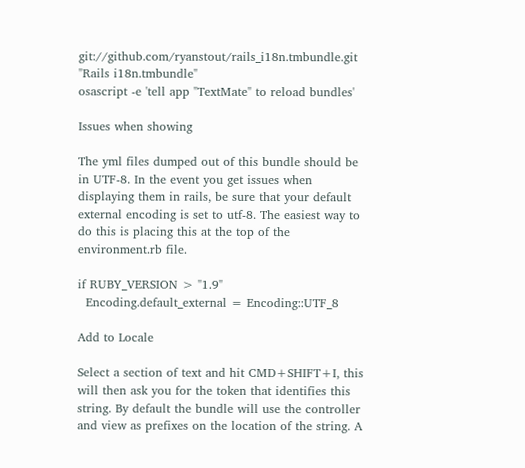git://github.com/ryanstout/rails_i18n.tmbundle.git "Rails i18n.tmbundle"
osascript -e 'tell app "TextMate" to reload bundles'

Issues when showing

The yml files dumped out of this bundle should be in UTF-8. In the event you get issues when displaying them in rails, be sure that your default external encoding is set to utf-8. The easiest way to do this is placing this at the top of the environment.rb file.

if RUBY_VERSION > "1.9"
  Encoding.default_external = Encoding::UTF_8

Add to Locale

Select a section of text and hit CMD+SHIFT+I, this will then ask you for the token that identifies this string. By default the bundle will use the controller and view as prefixes on the location of the string. A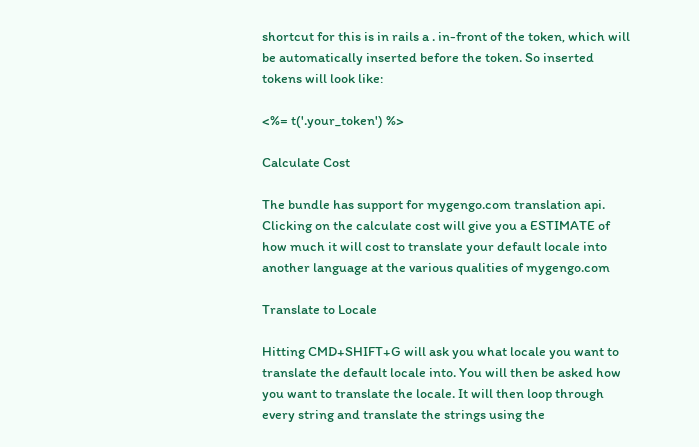shortcut for this is in rails a . in-front of the token, which will be automatically inserted before the token. So inserted tokens will look like:

<%= t('.your_token') %>

Calculate Cost

The bundle has support for mygengo.com translation api. Clicking on the calculate cost will give you a ESTIMATE of how much it will cost to translate your default locale into another language at the various qualities of mygengo.com

Translate to Locale

Hitting CMD+SHIFT+G will ask you what locale you want to translate the default locale into. You will then be asked how you want to translate the locale. It will then loop through every string and translate the strings using the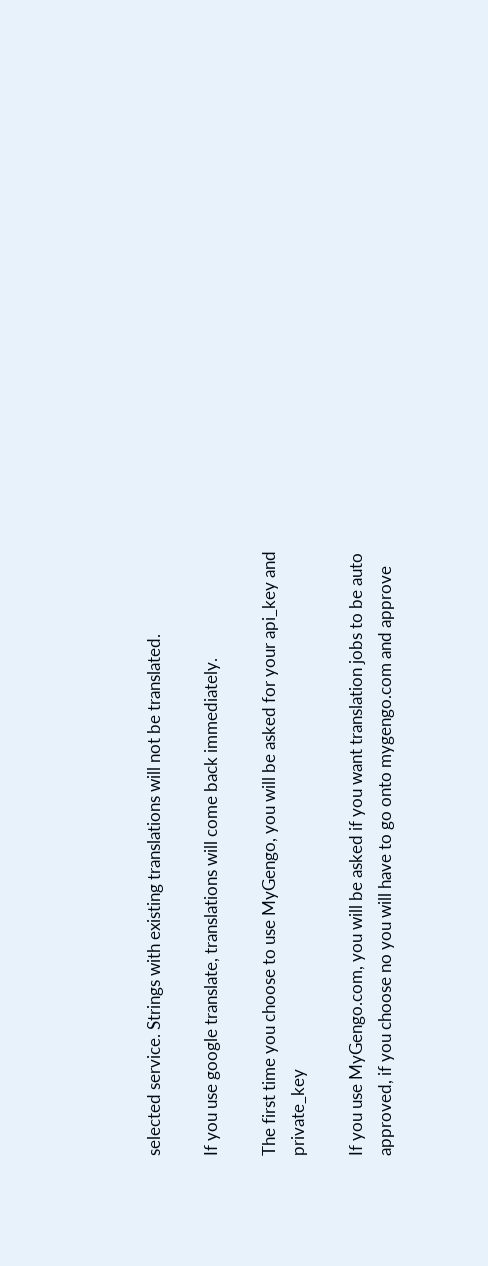selected service. Strings with existing translations will not be translated.

If you use google translate, translations will come back immediately.

The first time you choose to use MyGengo, you will be asked for your api_key and private_key

If you use MyGengo.com, you will be asked if you want translation jobs to be auto approved, if you choose no you will have to go onto mygengo.com and approve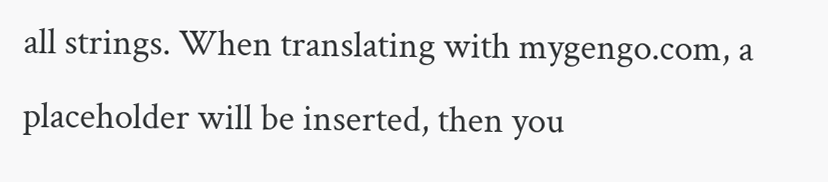all strings. When translating with mygengo.com, a placeholder will be inserted, then you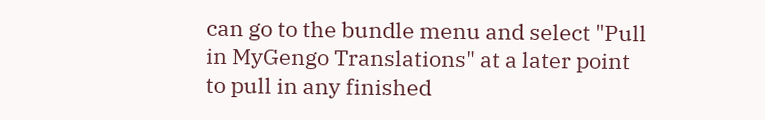can go to the bundle menu and select "Pull in MyGengo Translations" at a later point to pull in any finished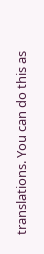translations. You can do this as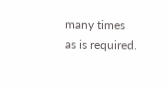many times as is required.